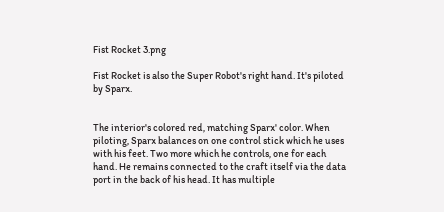Fist Rocket 3.png

Fist Rocket is also the Super Robot's right hand. It's piloted by Sparx.


The interior's colored red, matching Sparx' color. When piloting, Sparx balances on one control stick which he uses with his feet. Two more which he controls, one for each hand. He remains connected to the craft itself via the data port in the back of his head. It has multiple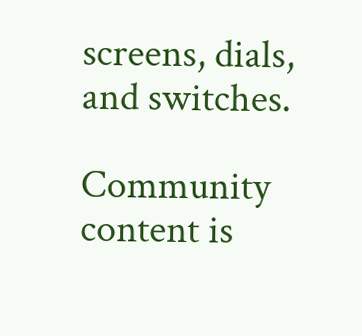screens, dials, and switches.

Community content is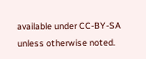available under CC-BY-SA unless otherwise noted.